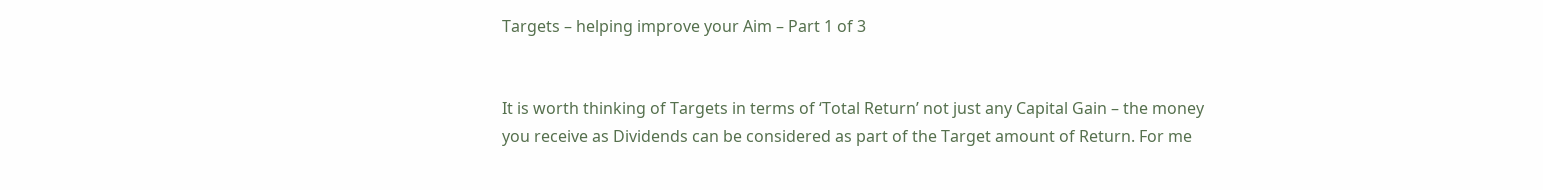Targets – helping improve your Aim – Part 1 of 3


It is worth thinking of Targets in terms of ‘Total Return’ not just any Capital Gain – the money you receive as Dividends can be considered as part of the Target amount of Return. For me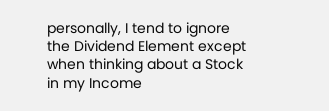personally, I tend to ignore the Dividend Element except when thinking about a Stock in my Income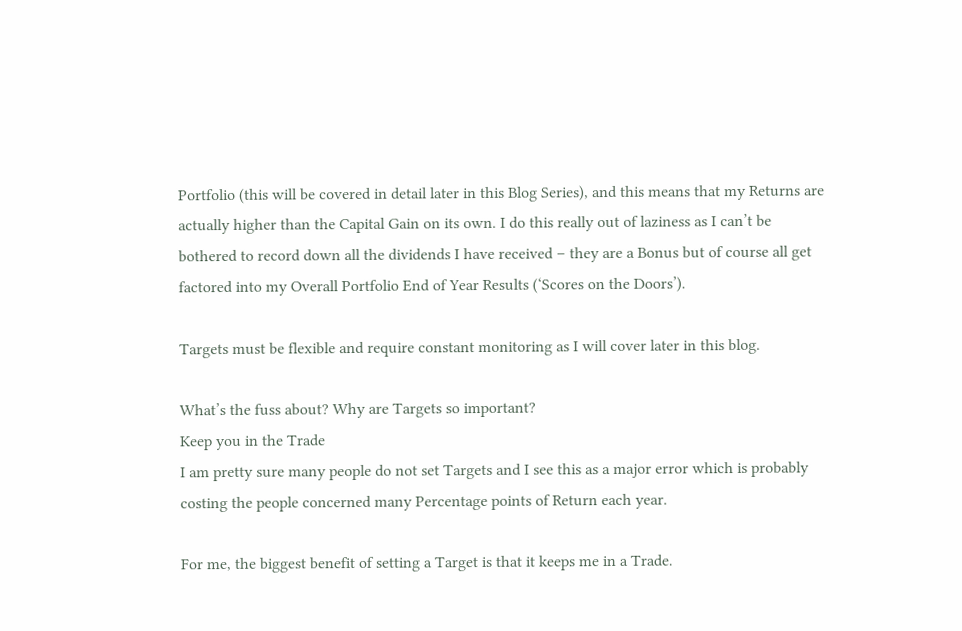Portfolio (this will be covered in detail later in this Blog Series), and this means that my Returns are actually higher than the Capital Gain on its own. I do this really out of laziness as I can’t be bothered to record down all the dividends I have received – they are a Bonus but of course all get factored into my Overall Portfolio End of Year Results (‘Scores on the Doors’).

Targets must be flexible and require constant monitoring as I will cover later in this blog.

What’s the fuss about? Why are Targets so important?
Keep you in the Trade
I am pretty sure many people do not set Targets and I see this as a major error which is probably costing the people concerned many Percentage points of Return each year.

For me, the biggest benefit of setting a Target is that it keeps me in a Trade.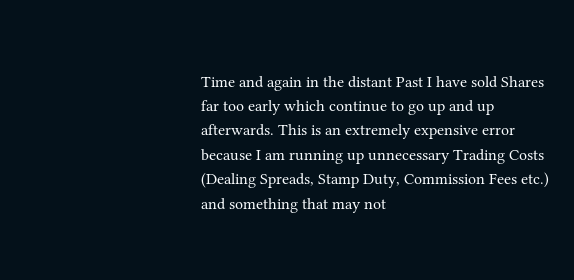Time and again in the distant Past I have sold Shares far too early which continue to go up and up afterwards. This is an extremely expensive error because I am running up unnecessary Trading Costs (Dealing Spreads, Stamp Duty, Commission Fees etc.) and something that may not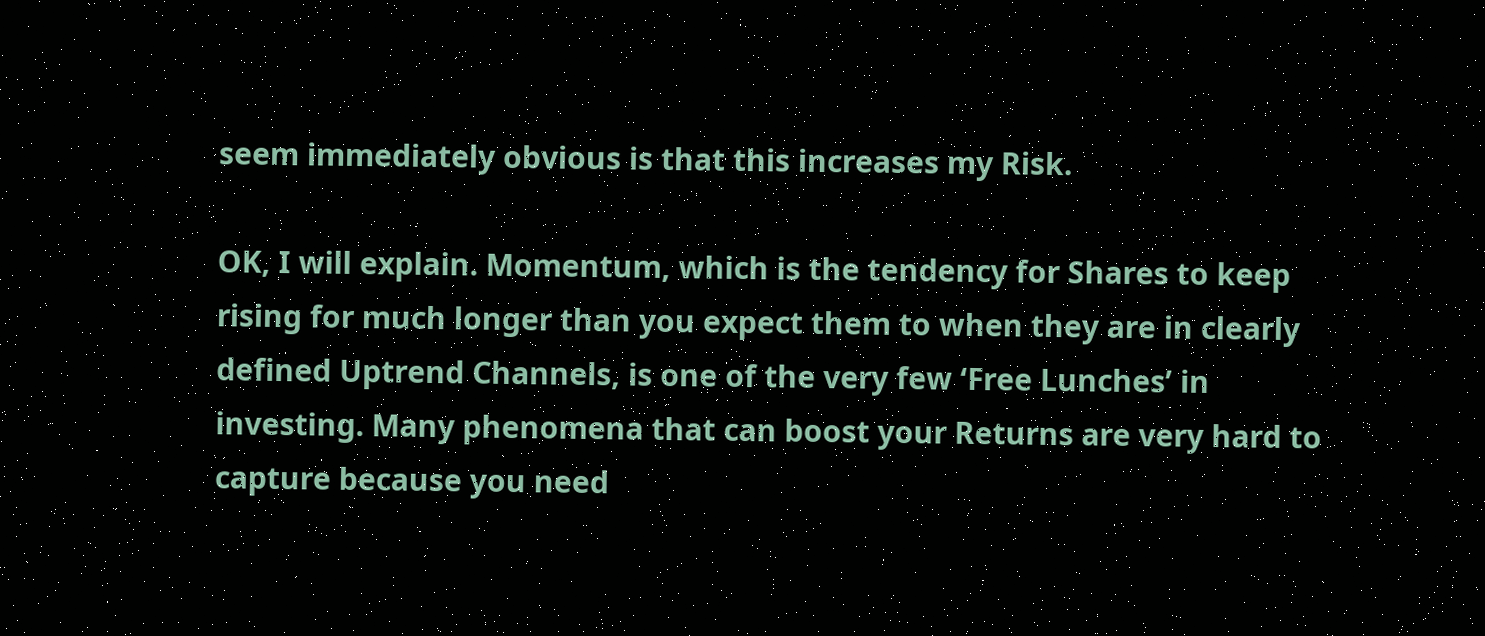seem immediately obvious is that this increases my Risk.

OK, I will explain. Momentum, which is the tendency for Shares to keep rising for much longer than you expect them to when they are in clearly defined Uptrend Channels, is one of the very few ‘Free Lunches’ in investing. Many phenomena that can boost your Returns are very hard to capture because you need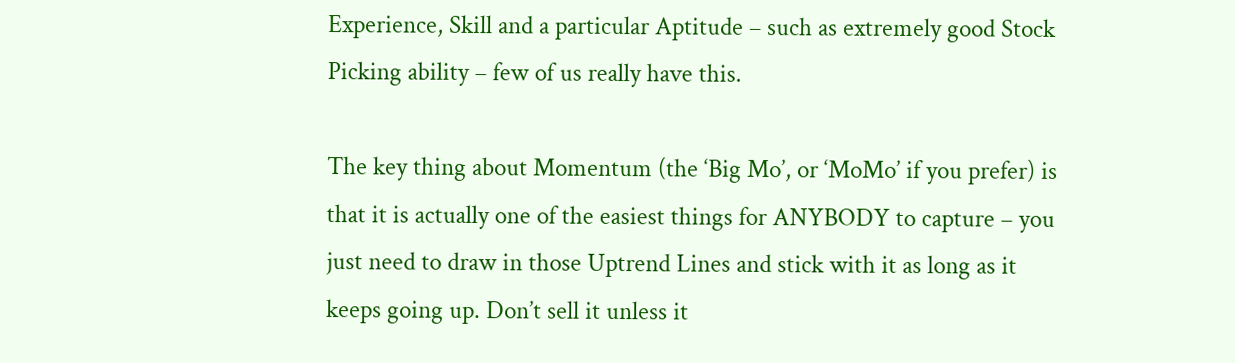Experience, Skill and a particular Aptitude – such as extremely good Stock Picking ability – few of us really have this.

The key thing about Momentum (the ‘Big Mo’, or ‘MoMo’ if you prefer) is that it is actually one of the easiest things for ANYBODY to capture – you just need to draw in those Uptrend Lines and stick with it as long as it keeps going up. Don’t sell it unless it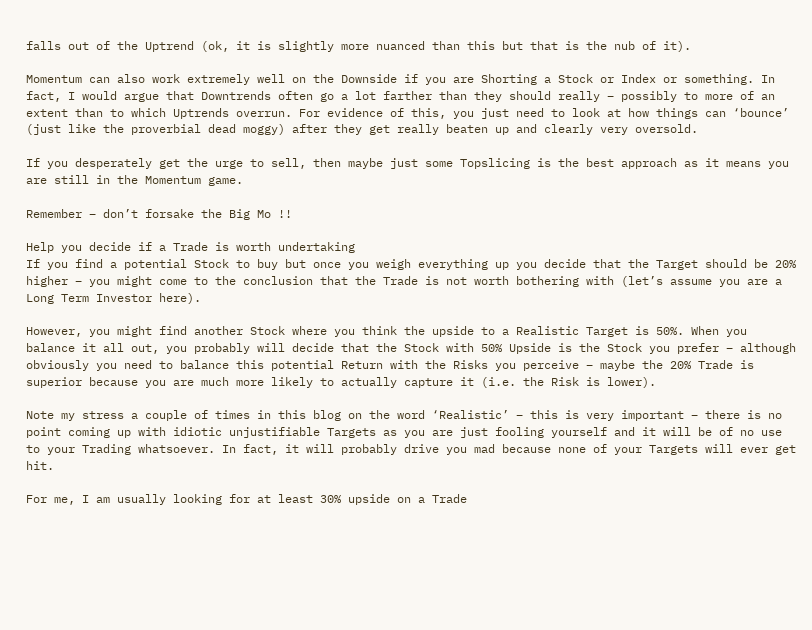falls out of the Uptrend (ok, it is slightly more nuanced than this but that is the nub of it).

Momentum can also work extremely well on the Downside if you are Shorting a Stock or Index or something. In fact, I would argue that Downtrends often go a lot farther than they should really – possibly to more of an extent than to which Uptrends overrun. For evidence of this, you just need to look at how things can ‘bounce’ (just like the proverbial dead moggy) after they get really beaten up and clearly very oversold.

If you desperately get the urge to sell, then maybe just some Topslicing is the best approach as it means you are still in the Momentum game.

Remember – don’t forsake the Big Mo !!

Help you decide if a Trade is worth undertaking
If you find a potential Stock to buy but once you weigh everything up you decide that the Target should be 20% higher – you might come to the conclusion that the Trade is not worth bothering with (let’s assume you are a Long Term Investor here).

However, you might find another Stock where you think the upside to a Realistic Target is 50%. When you balance it all out, you probably will decide that the Stock with 50% Upside is the Stock you prefer – although obviously you need to balance this potential Return with the Risks you perceive – maybe the 20% Trade is superior because you are much more likely to actually capture it (i.e. the Risk is lower).

Note my stress a couple of times in this blog on the word ‘Realistic’ – this is very important – there is no point coming up with idiotic unjustifiable Targets as you are just fooling yourself and it will be of no use to your Trading whatsoever. In fact, it will probably drive you mad because none of your Targets will ever get hit.

For me, I am usually looking for at least 30% upside on a Trade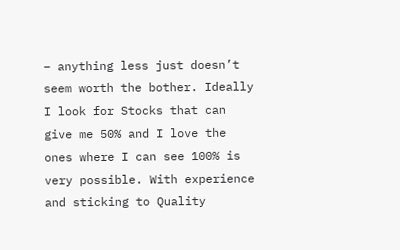– anything less just doesn’t seem worth the bother. Ideally I look for Stocks that can give me 50% and I love the ones where I can see 100% is very possible. With experience and sticking to Quality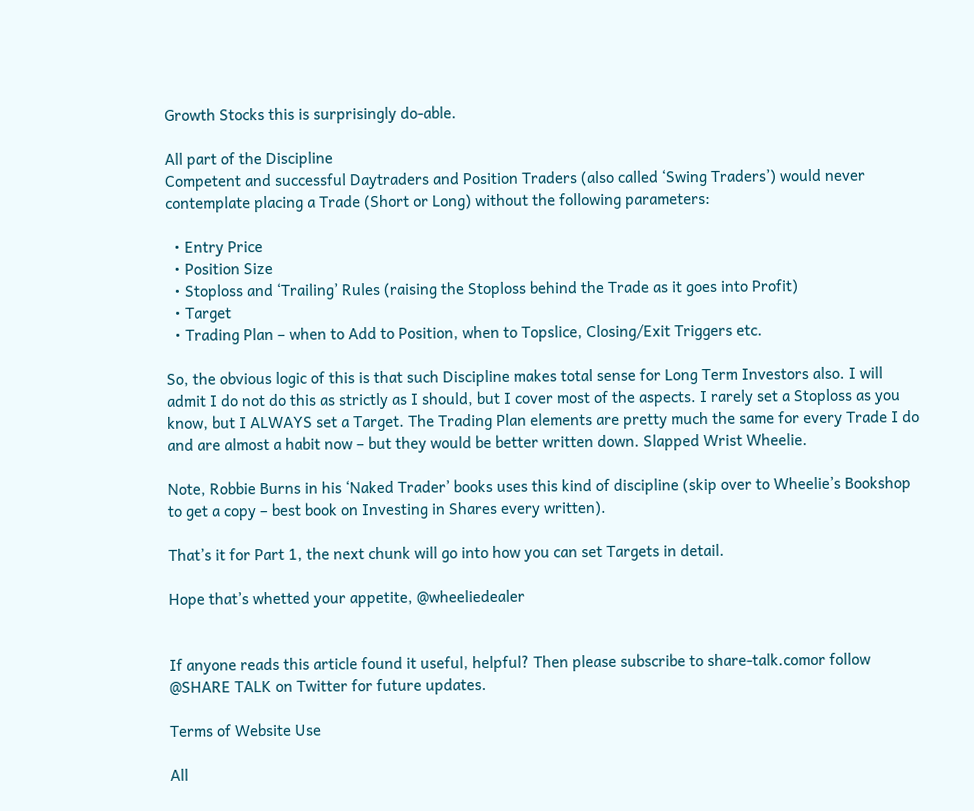Growth Stocks this is surprisingly do-able.

All part of the Discipline
Competent and successful Daytraders and Position Traders (also called ‘Swing Traders’) would never contemplate placing a Trade (Short or Long) without the following parameters:

  • Entry Price
  • Position Size
  • Stoploss and ‘Trailing’ Rules (raising the Stoploss behind the Trade as it goes into Profit)
  • Target
  • Trading Plan – when to Add to Position, when to Topslice, Closing/Exit Triggers etc.

So, the obvious logic of this is that such Discipline makes total sense for Long Term Investors also. I will admit I do not do this as strictly as I should, but I cover most of the aspects. I rarely set a Stoploss as you know, but I ALWAYS set a Target. The Trading Plan elements are pretty much the same for every Trade I do and are almost a habit now – but they would be better written down. Slapped Wrist Wheelie.

Note, Robbie Burns in his ‘Naked Trader’ books uses this kind of discipline (skip over to Wheelie’s Bookshop to get a copy – best book on Investing in Shares every written).

That’s it for Part 1, the next chunk will go into how you can set Targets in detail.

Hope that’s whetted your appetite, @wheeliedealer


If anyone reads this article found it useful, helpful? Then please subscribe to share-talk.comor follow @SHARE TALK on Twitter for future updates.

Terms of Website Use

All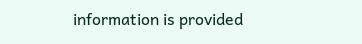information is provided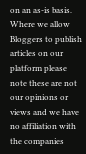on an as-is basis. Where we allow Bloggers to publish articles on our platform please note these are not our opinions or views and we have no affiliation with the companies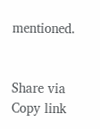mentioned.


Share via
Copy link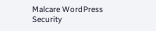Malcare WordPress Security